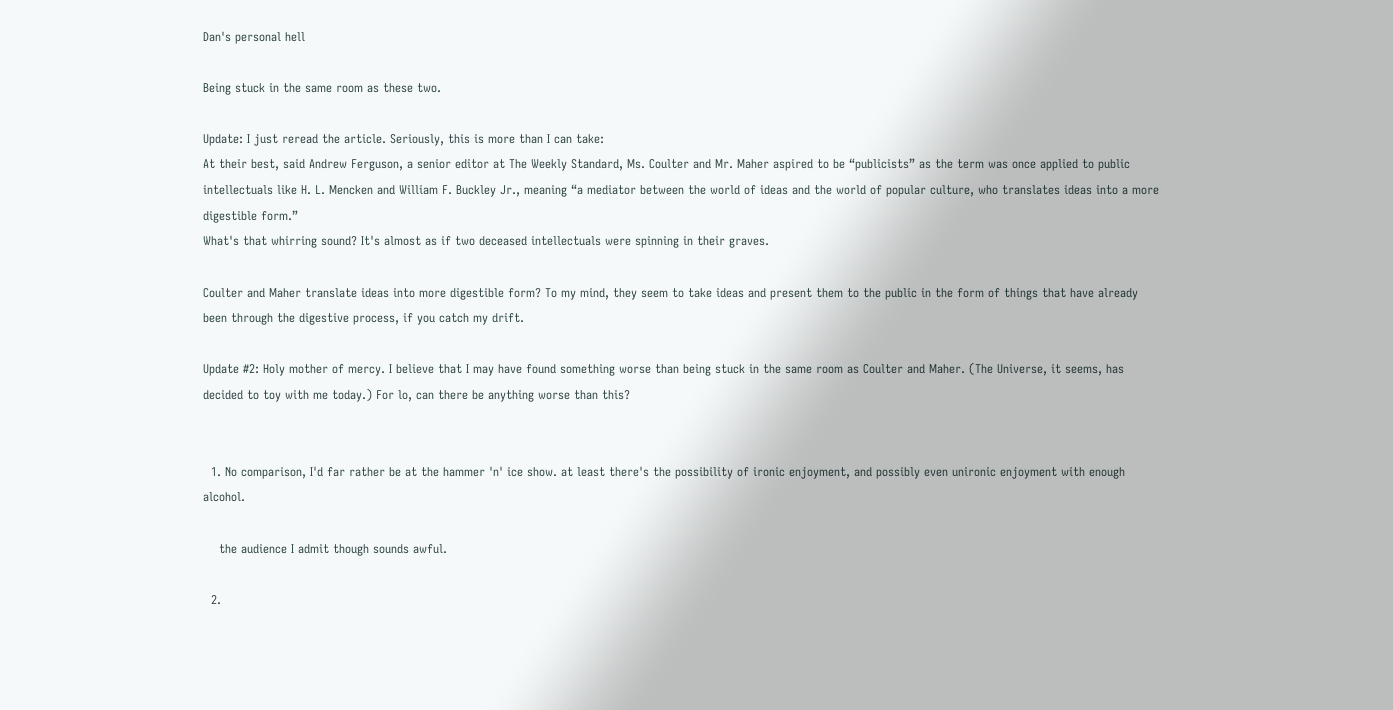Dan's personal hell

Being stuck in the same room as these two.

Update: I just reread the article. Seriously, this is more than I can take:
At their best, said Andrew Ferguson, a senior editor at The Weekly Standard, Ms. Coulter and Mr. Maher aspired to be “publicists” as the term was once applied to public intellectuals like H. L. Mencken and William F. Buckley Jr., meaning “a mediator between the world of ideas and the world of popular culture, who translates ideas into a more digestible form.”
What's that whirring sound? It's almost as if two deceased intellectuals were spinning in their graves.

Coulter and Maher translate ideas into more digestible form? To my mind, they seem to take ideas and present them to the public in the form of things that have already been through the digestive process, if you catch my drift.

Update #2: Holy mother of mercy. I believe that I may have found something worse than being stuck in the same room as Coulter and Maher. (The Universe, it seems, has decided to toy with me today.) For lo, can there be anything worse than this?


  1. No comparison, I'd far rather be at the hammer 'n' ice show. at least there's the possibility of ironic enjoyment, and possibly even unironic enjoyment with enough alcohol.

    the audience I admit though sounds awful.

  2.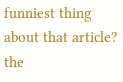funniest thing about that article? the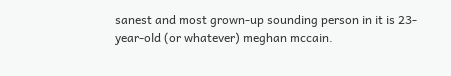sanest and most grown-up sounding person in it is 23-year-old (or whatever) meghan mccain.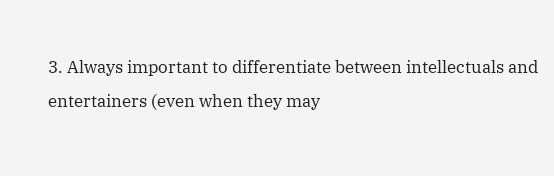3. Always important to differentiate between intellectuals and entertainers (even when they may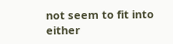not seem to fit into either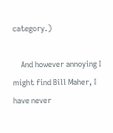category.)

    And however annoying I might find Bill Maher, I have never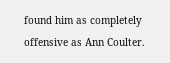found him as completely offensive as Ann Coulter.